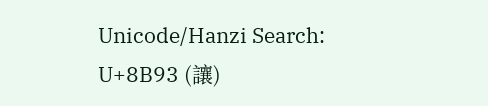Unicode/Hanzi Search: U+8B93 (讓)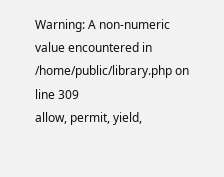Warning: A non-numeric value encountered in /home/public/library.php on line 309
allow, permit, yield,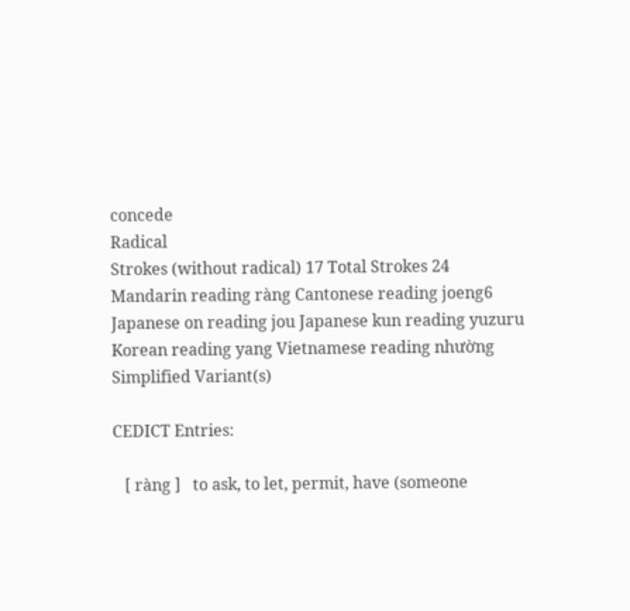concede
Radical
Strokes (without radical) 17 Total Strokes 24
Mandarin reading ràng Cantonese reading joeng6
Japanese on reading jou Japanese kun reading yuzuru
Korean reading yang Vietnamese reading nhường
Simplified Variant(s)

CEDICT Entries:

   [ ràng ]   to ask, to let, permit, have (someone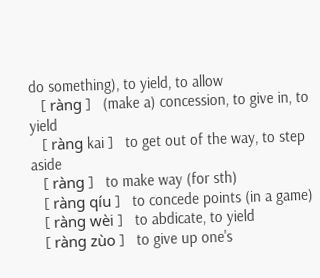do something), to yield, to allow
   [ ràng ]   (make a) concession, to give in, to yield
   [ ràng kai ]   to get out of the way, to step aside
   [ ràng ]   to make way (for sth)
   [ ràng qíu ]   to concede points (in a game)
   [ ràng wèi ]   to abdicate, to yield
   [ ràng zùo ]   to give up one's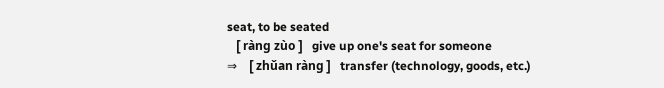seat, to be seated
   [ ràng zùo ]   give up one's seat for someone
⇒    [ zhǔan ràng ]   transfer (technology, goods, etc.)